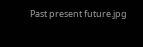Past present future.jpg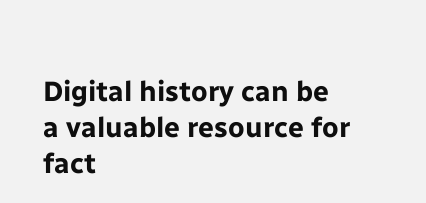Digital history can be a valuable resource for fact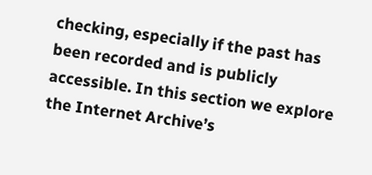checking, especially if the past has been recorded and is publicly accessible. In this section we explore the Internet Archive’s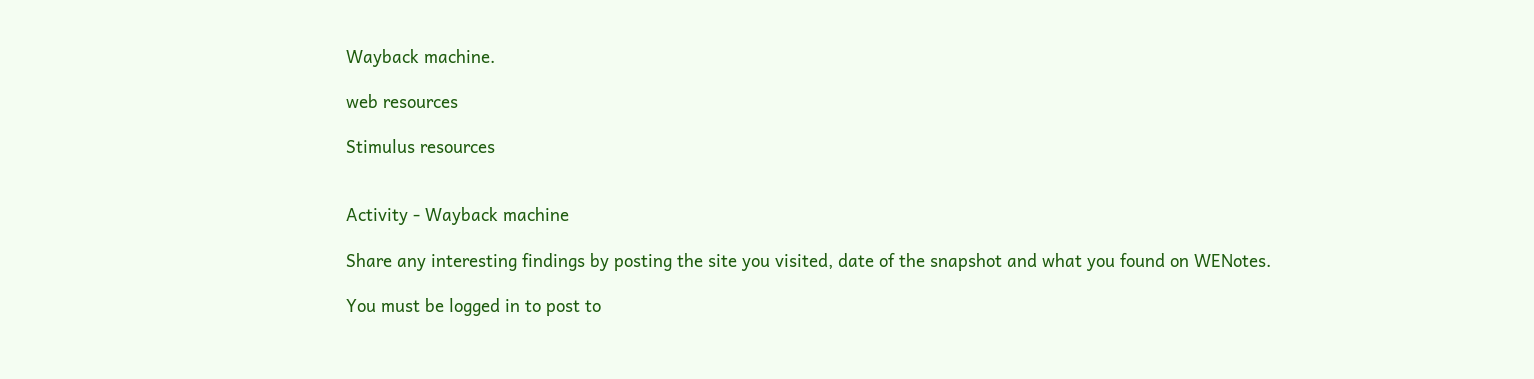Wayback machine.

web resources

Stimulus resources


Activity - Wayback machine

Share any interesting findings by posting the site you visited, date of the snapshot and what you found on WENotes.

You must be logged in to post to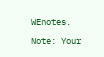WEnotes.

Note: Your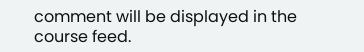comment will be displayed in the course feed.